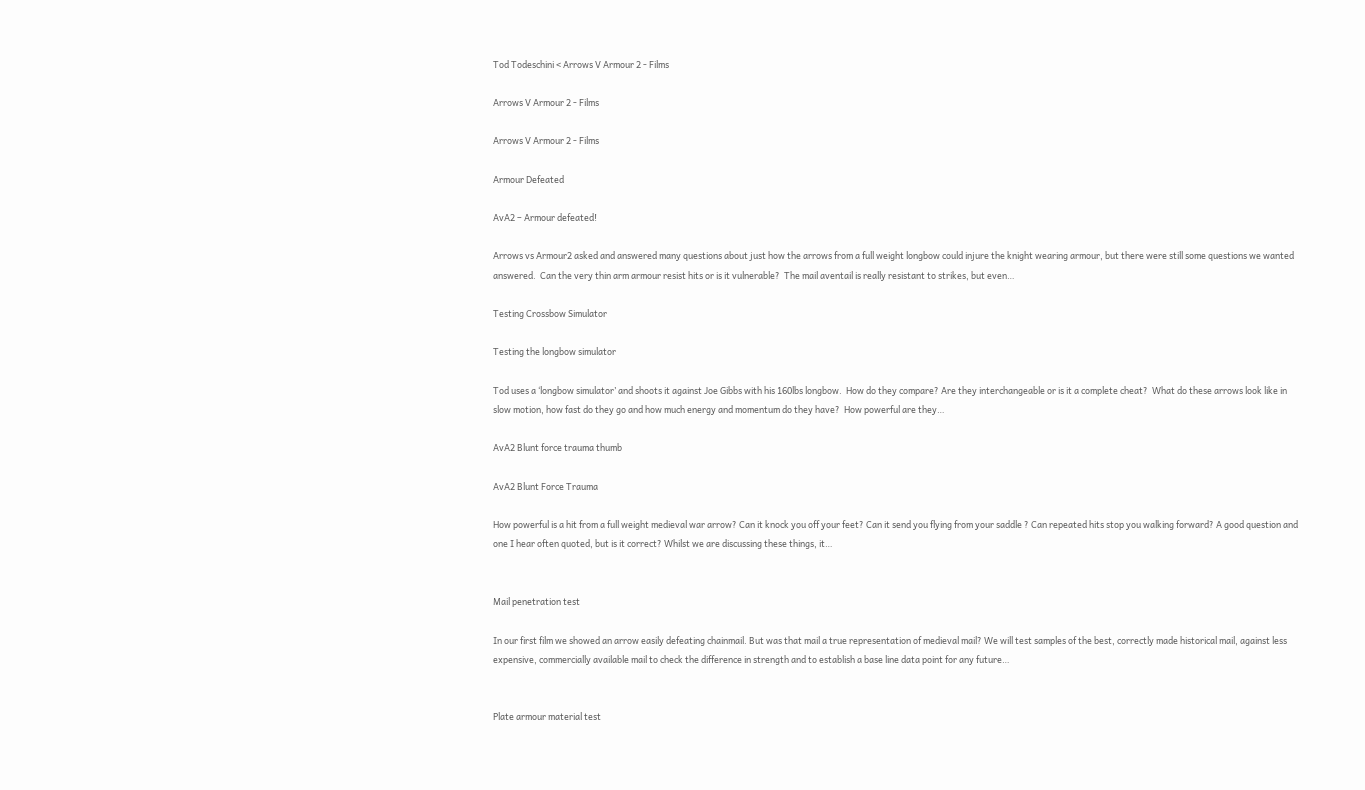Tod Todeschini < Arrows V Armour 2 - Films

Arrows V Armour 2 - Films

Arrows V Armour 2 - Films

Armour Defeated

AvA2 – Armour defeated!

Arrows vs Armour2 asked and answered many questions about just how the arrows from a full weight longbow could injure the knight wearing armour, but there were still some questions we wanted answered.  Can the very thin arm armour resist hits or is it vulnerable?  The mail aventail is really resistant to strikes, but even…

Testing Crossbow Simulator

Testing the longbow simulator

Tod uses a ‘longbow simulator’ and shoots it against Joe Gibbs with his 160lbs longbow.  How do they compare? Are they interchangeable or is it a complete cheat?  What do these arrows look like in slow motion, how fast do they go and how much energy and momentum do they have?  How powerful are they…

AvA2 Blunt force trauma thumb

AvA2 Blunt Force Trauma

How powerful is a hit from a full weight medieval war arrow? Can it knock you off your feet? Can it send you flying from your saddle ? Can repeated hits stop you walking forward? A good question and one I hear often quoted, but is it correct? Whilst we are discussing these things, it…


Mail penetration test

In our first film we showed an arrow easily defeating chainmail. But was that mail a true representation of medieval mail? We will test samples of the best, correctly made historical mail, against less expensive, commercially available mail to check the difference in strength and to establish a base line data point for any future…


Plate armour material test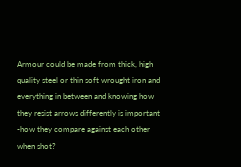Armour could be made from thick, high quality steel or thin soft wrought iron and everything in between and knowing how they resist arrows differently is important -how they compare against each other when shot?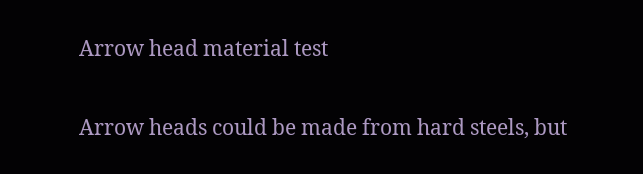Arrow head material test

Arrow heads could be made from hard steels, but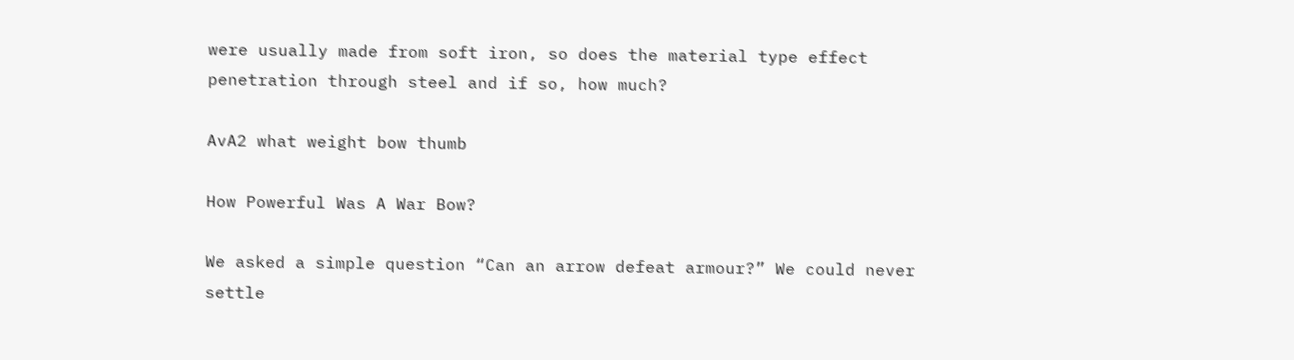were usually made from soft iron, so does the material type effect penetration through steel and if so, how much?

AvA2 what weight bow thumb

How Powerful Was A War Bow?

We asked a simple question “Can an arrow defeat armour?” We could never settle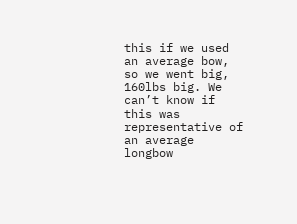this if we used an average bow, so we went big, 160lbs big. We can’t know if this was representative of an average longbow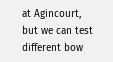at Agincourt, but we can test different bow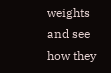weights and see how they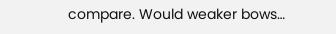compare. Would weaker bows…